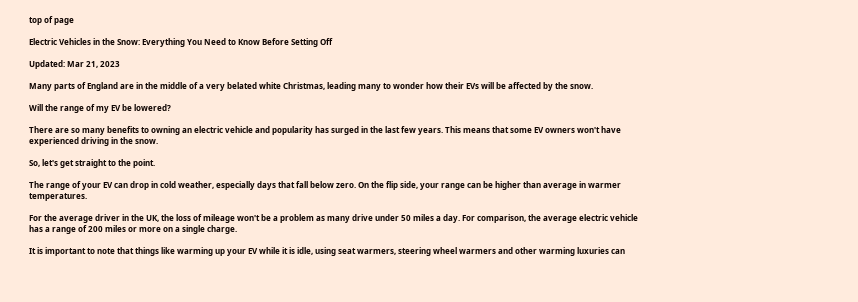top of page

Electric Vehicles in the Snow: Everything You Need to Know Before Setting Off

Updated: Mar 21, 2023

Many parts of England are in the middle of a very belated white Christmas, leading many to wonder how their EVs will be affected by the snow.

Will the range of my EV be lowered?

There are so many benefits to owning an electric vehicle and popularity has surged in the last few years. This means that some EV owners won't have experienced driving in the snow.

So, let's get straight to the point.

The range of your EV can drop in cold weather, especially days that fall below zero. On the flip side, your range can be higher than average in warmer temperatures.

For the average driver in the UK, the loss of mileage won't be a problem as many drive under 50 miles a day. For comparison, the average electric vehicle has a range of 200 miles or more on a single charge.

It is important to note that things like warming up your EV while it is idle, using seat warmers, steering wheel warmers and other warming luxuries can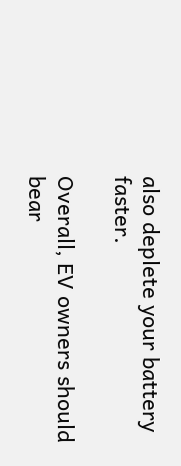also deplete your battery faster.

Overall, EV owners should bear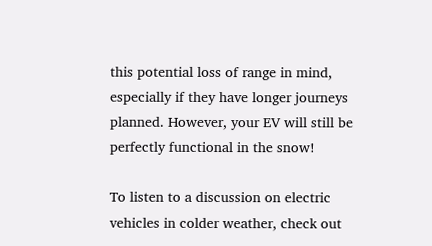this potential loss of range in mind, especially if they have longer journeys planned. However, your EV will still be perfectly functional in the snow!

To listen to a discussion on electric vehicles in colder weather, check out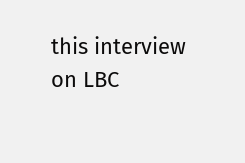this interview on LBC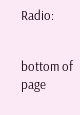Radio:


bottom of page